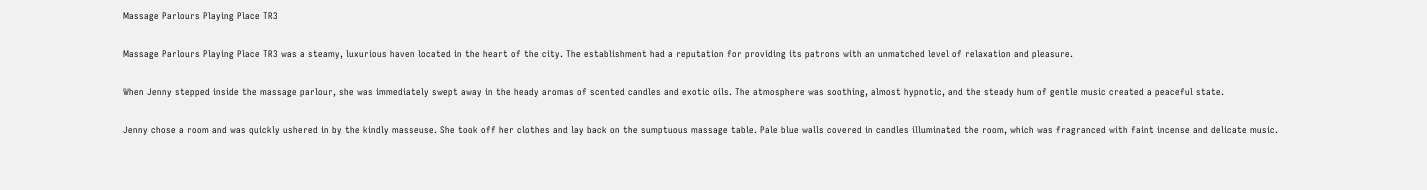Massage Parlours Playing Place TR3

Massage Parlours Playing Place TR3 was a steamy, luxurious haven located in the heart of the city. The establishment had a reputation for providing its patrons with an unmatched level of relaxation and pleasure.

When Jenny stepped inside the massage parlour, she was immediately swept away in the heady aromas of scented candles and exotic oils. The atmosphere was soothing, almost hypnotic, and the steady hum of gentle music created a peaceful state.

Jenny chose a room and was quickly ushered in by the kindly masseuse. She took off her clothes and lay back on the sumptuous massage table. Pale blue walls covered in candles illuminated the room, which was fragranced with faint incense and delicate music.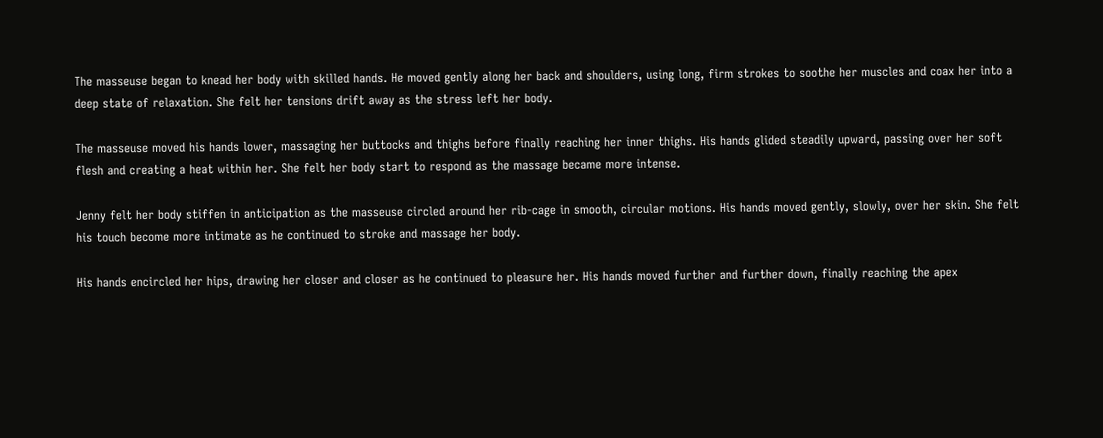The masseuse began to knead her body with skilled hands. He moved gently along her back and shoulders, using long, firm strokes to soothe her muscles and coax her into a deep state of relaxation. She felt her tensions drift away as the stress left her body.

The masseuse moved his hands lower, massaging her buttocks and thighs before finally reaching her inner thighs. His hands glided steadily upward, passing over her soft flesh and creating a heat within her. She felt her body start to respond as the massage became more intense.

Jenny felt her body stiffen in anticipation as the masseuse circled around her rib-cage in smooth, circular motions. His hands moved gently, slowly, over her skin. She felt his touch become more intimate as he continued to stroke and massage her body.

His hands encircled her hips, drawing her closer and closer as he continued to pleasure her. His hands moved further and further down, finally reaching the apex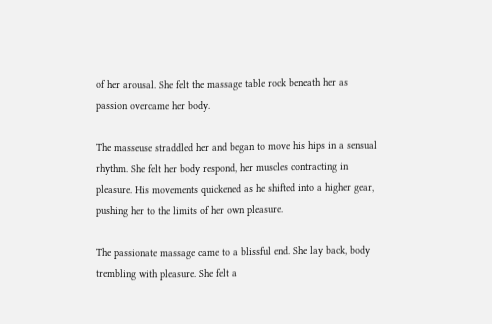of her arousal. She felt the massage table rock beneath her as passion overcame her body.

The masseuse straddled her and began to move his hips in a sensual rhythm. She felt her body respond, her muscles contracting in pleasure. His movements quickened as he shifted into a higher gear, pushing her to the limits of her own pleasure.

The passionate massage came to a blissful end. She lay back, body trembling with pleasure. She felt a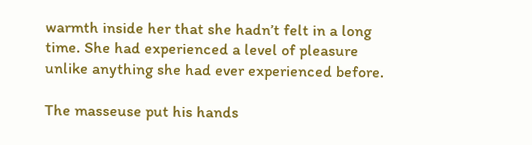warmth inside her that she hadn’t felt in a long time. She had experienced a level of pleasure unlike anything she had ever experienced before.

The masseuse put his hands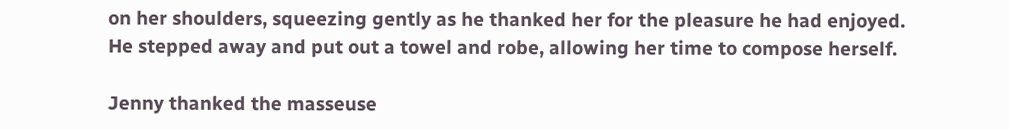on her shoulders, squeezing gently as he thanked her for the pleasure he had enjoyed. He stepped away and put out a towel and robe, allowing her time to compose herself.

Jenny thanked the masseuse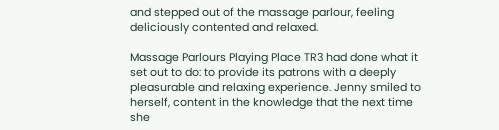and stepped out of the massage parlour, feeling deliciously contented and relaxed.

Massage Parlours Playing Place TR3 had done what it set out to do: to provide its patrons with a deeply pleasurable and relaxing experience. Jenny smiled to herself, content in the knowledge that the next time she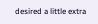desired a little extra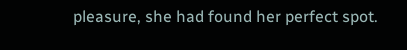pleasure, she had found her perfect spot.